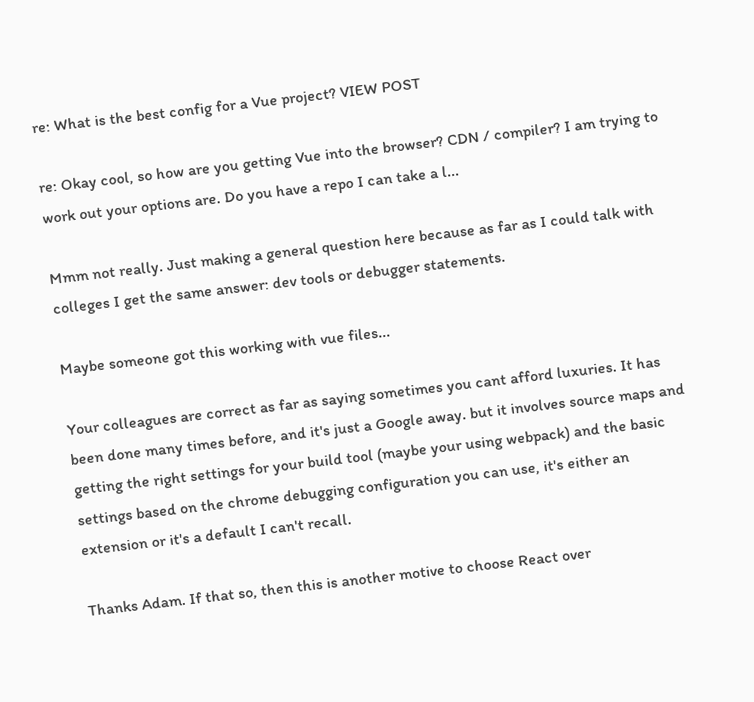re: What is the best config for a Vue project? VIEW POST

re: Okay cool, so how are you getting Vue into the browser? CDN / compiler? I am trying to work out your options are. Do you have a repo I can take a l...

Mmm not really. Just making a general question here because as far as I could talk with colleges I get the same answer: dev tools or debugger statements.

Maybe someone got this working with vue files...

Your colleagues are correct as far as saying sometimes you cant afford luxuries. It has been done many times before, and it's just a Google away. but it involves source maps and getting the right settings for your build tool (maybe your using webpack) and the basic settings based on the chrome debugging configuration you can use, it's either an extension or it's a default I can't recall.

Thanks Adam. If that so, then this is another motive to choose React over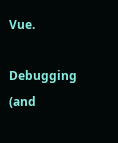Vue.

Debugging (and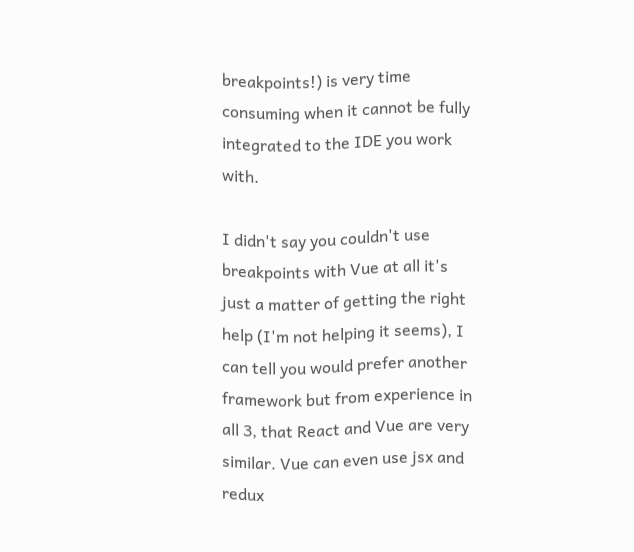breakpoints!) is very time consuming when it cannot be fully integrated to the IDE you work with.

I didn't say you couldn't use breakpoints with Vue at all it's just a matter of getting the right help (I'm not helping it seems), I can tell you would prefer another framework but from experience in all 3, that React and Vue are very similar. Vue can even use jsx and redux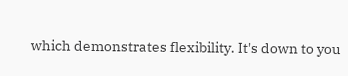which demonstrates flexibility. It's down to you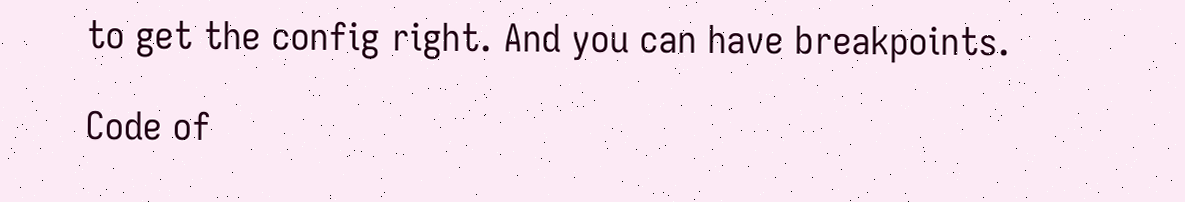to get the config right. And you can have breakpoints.

Code of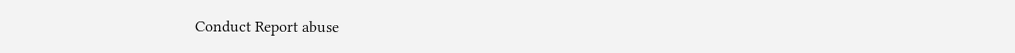Conduct Report abuse